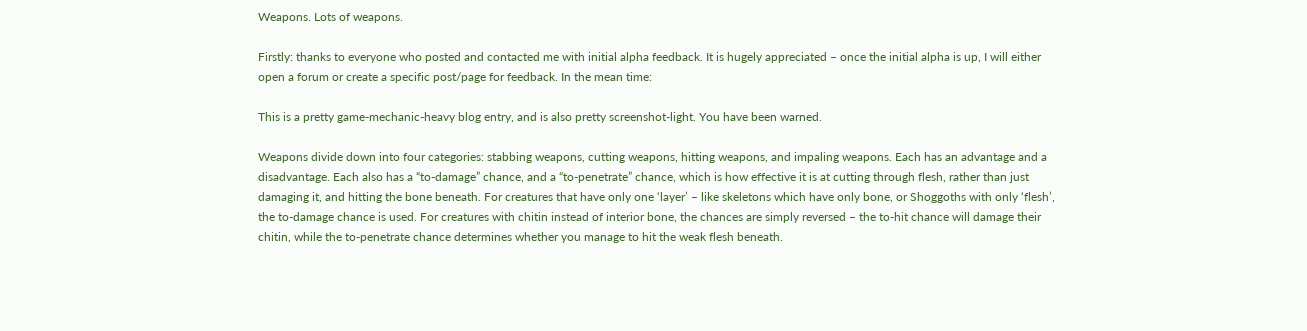Weapons. Lots of weapons.

Firstly: thanks to everyone who posted and contacted me with initial alpha feedback. It is hugely appreciated – once the initial alpha is up, I will either open a forum or create a specific post/page for feedback. In the mean time:

This is a pretty game-mechanic-heavy blog entry, and is also pretty screenshot-light. You have been warned.

Weapons divide down into four categories: stabbing weapons, cutting weapons, hitting weapons, and impaling weapons. Each has an advantage and a disadvantage. Each also has a “to-damage” chance, and a “to-penetrate” chance, which is how effective it is at cutting through flesh, rather than just damaging it, and hitting the bone beneath. For creatures that have only one ‘layer’ – like skeletons which have only bone, or Shoggoths with only ‘flesh’, the to-damage chance is used. For creatures with chitin instead of interior bone, the chances are simply reversed – the to-hit chance will damage their chitin, while the to-penetrate chance determines whether you manage to hit the weak flesh beneath.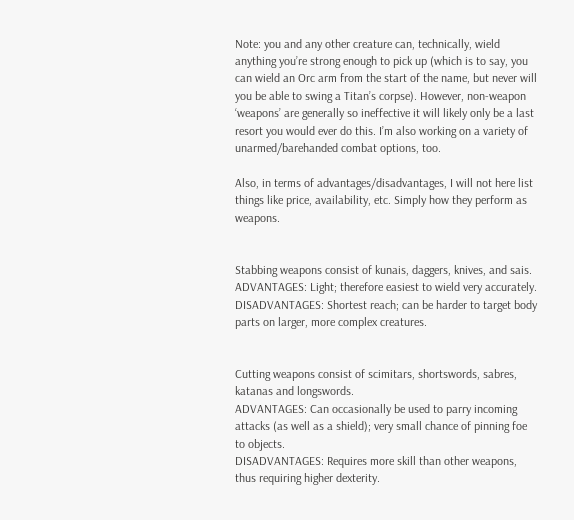Note: you and any other creature can, technically, wield anything you’re strong enough to pick up (which is to say, you can wield an Orc arm from the start of the name, but never will you be able to swing a Titan’s corpse). However, non-weapon ‘weapons’ are generally so ineffective it will likely only be a last resort you would ever do this. I’m also working on a variety of unarmed/barehanded combat options, too.

Also, in terms of advantages/disadvantages, I will not here list things like price, availability, etc. Simply how they perform as weapons.


Stabbing weapons consist of kunais, daggers, knives, and sais.
ADVANTAGES: Light; therefore easiest to wield very accurately.
DISADVANTAGES: Shortest reach; can be harder to target body parts on larger, more complex creatures.


Cutting weapons consist of scimitars, shortswords, sabres, katanas and longswords.
ADVANTAGES: Can occasionally be used to parry incoming attacks (as well as a shield); very small chance of pinning foe to objects.
DISADVANTAGES: Requires more skill than other weapons, thus requiring higher dexterity.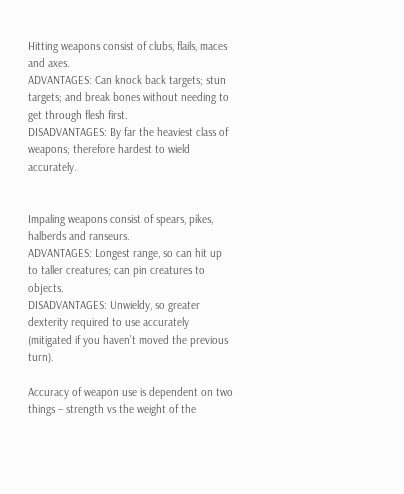Hitting weapons consist of clubs, flails, maces and axes.
ADVANTAGES: Can knock back targets; stun targets; and break bones without needing to get through flesh first.
DISADVANTAGES: By far the heaviest class of weapons; therefore hardest to wield accurately.


Impaling weapons consist of spears, pikes, halberds and ranseurs.
ADVANTAGES: Longest range, so can hit up to taller creatures; can pin creatures to objects.
DISADVANTAGES: Unwieldy, so greater dexterity required to use accurately (mitigated if you haven’t moved the previous turn).

Accuracy of weapon use is dependent on two things – strength vs the weight of the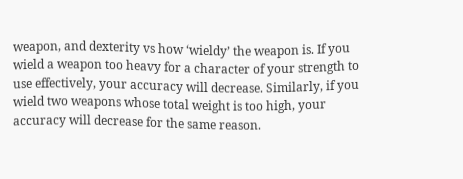weapon, and dexterity vs how ‘wieldy’ the weapon is. If you wield a weapon too heavy for a character of your strength to use effectively, your accuracy will decrease. Similarly, if you wield two weapons whose total weight is too high, your accuracy will decrease for the same reason.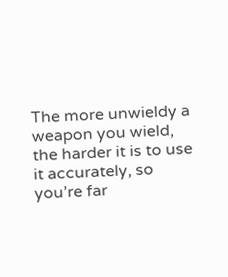The more unwieldy a weapon you wield, the harder it is to use it accurately, so you’re far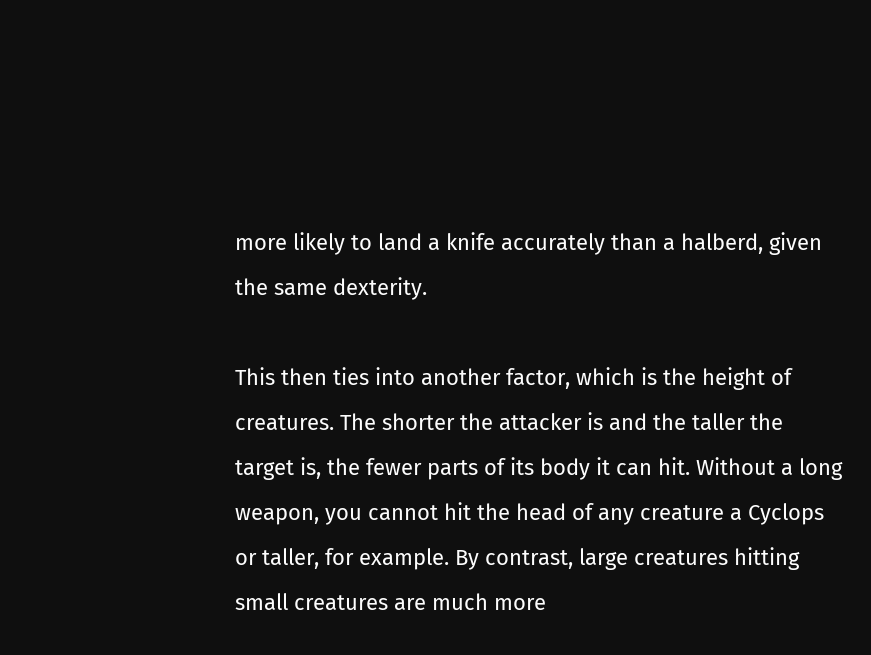more likely to land a knife accurately than a halberd, given the same dexterity.

This then ties into another factor, which is the height of creatures. The shorter the attacker is and the taller the target is, the fewer parts of its body it can hit. Without a long weapon, you cannot hit the head of any creature a Cyclops or taller, for example. By contrast, large creatures hitting small creatures are much more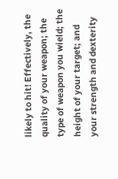likely to hit! Effectively, the quality of your weapon; the type of weapon you wield; the height of your target; and your strength and dexterity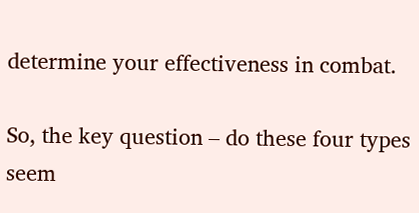determine your effectiveness in combat.

So, the key question – do these four types seem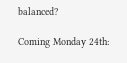balanced?

Coming Monday 24th: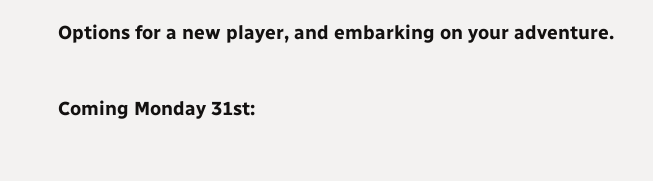Options for a new player, and embarking on your adventure.

Coming Monday 31st: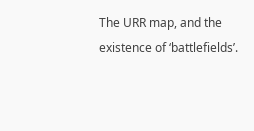The URR map, and the existence of ‘battlefields’.